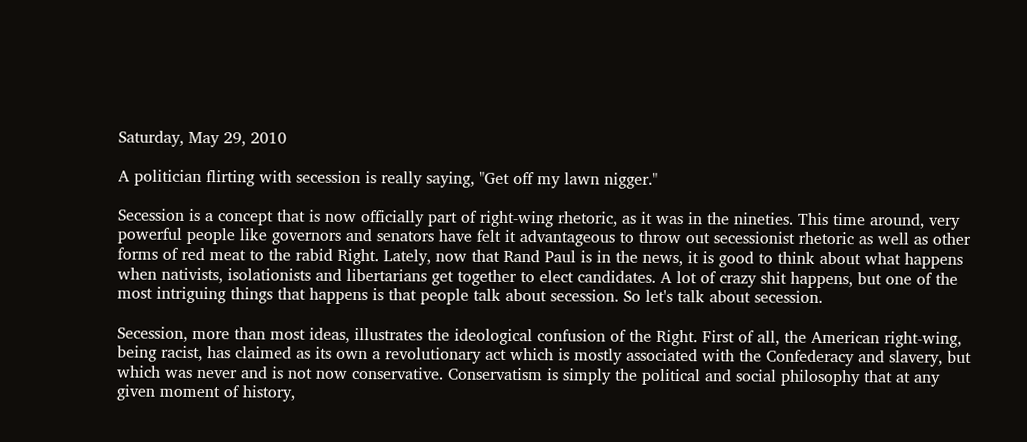Saturday, May 29, 2010

A politician flirting with secession is really saying, "Get off my lawn nigger."

Secession is a concept that is now officially part of right-wing rhetoric, as it was in the nineties. This time around, very powerful people like governors and senators have felt it advantageous to throw out secessionist rhetoric as well as other forms of red meat to the rabid Right. Lately, now that Rand Paul is in the news, it is good to think about what happens when nativists, isolationists and libertarians get together to elect candidates. A lot of crazy shit happens, but one of the most intriguing things that happens is that people talk about secession. So let's talk about secession.

Secession, more than most ideas, illustrates the ideological confusion of the Right. First of all, the American right-wing, being racist, has claimed as its own a revolutionary act which is mostly associated with the Confederacy and slavery, but which was never and is not now conservative. Conservatism is simply the political and social philosophy that at any given moment of history,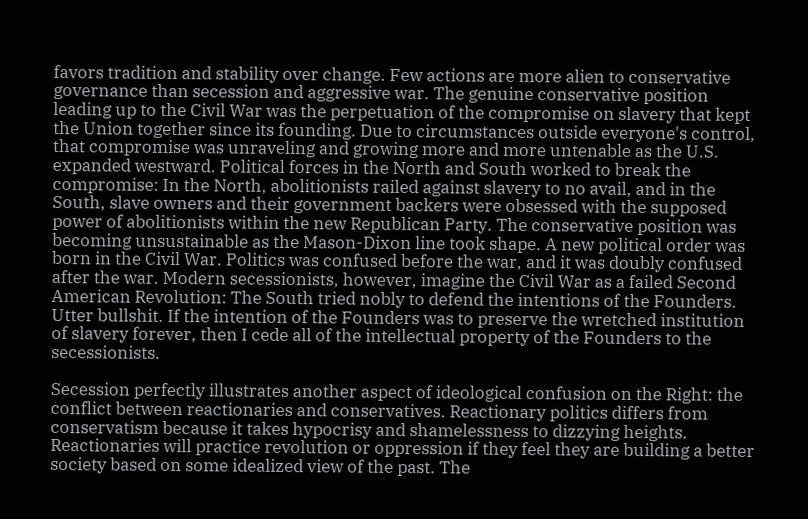favors tradition and stability over change. Few actions are more alien to conservative governance than secession and aggressive war. The genuine conservative position leading up to the Civil War was the perpetuation of the compromise on slavery that kept the Union together since its founding. Due to circumstances outside everyone's control, that compromise was unraveling and growing more and more untenable as the U.S. expanded westward. Political forces in the North and South worked to break the compromise: In the North, abolitionists railed against slavery to no avail, and in the South, slave owners and their government backers were obsessed with the supposed power of abolitionists within the new Republican Party. The conservative position was becoming unsustainable as the Mason-Dixon line took shape. A new political order was born in the Civil War. Politics was confused before the war, and it was doubly confused after the war. Modern secessionists, however, imagine the Civil War as a failed Second American Revolution: The South tried nobly to defend the intentions of the Founders. Utter bullshit. If the intention of the Founders was to preserve the wretched institution of slavery forever, then I cede all of the intellectual property of the Founders to the secessionists.

Secession perfectly illustrates another aspect of ideological confusion on the Right: the conflict between reactionaries and conservatives. Reactionary politics differs from conservatism because it takes hypocrisy and shamelessness to dizzying heights. Reactionaries will practice revolution or oppression if they feel they are building a better society based on some idealized view of the past. The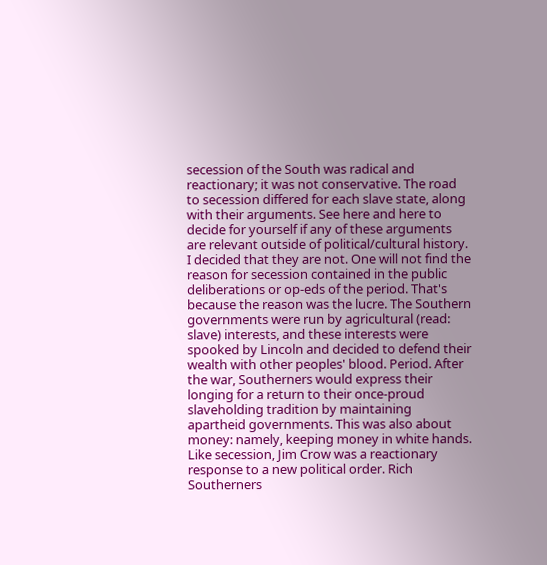secession of the South was radical and reactionary; it was not conservative. The road to secession differed for each slave state, along with their arguments. See here and here to decide for yourself if any of these arguments are relevant outside of political/cultural history. I decided that they are not. One will not find the reason for secession contained in the public deliberations or op-eds of the period. That's because the reason was the lucre. The Southern governments were run by agricultural (read: slave) interests, and these interests were spooked by Lincoln and decided to defend their wealth with other peoples' blood. Period. After the war, Southerners would express their longing for a return to their once-proud slaveholding tradition by maintaining apartheid governments. This was also about money: namely, keeping money in white hands. Like secession, Jim Crow was a reactionary response to a new political order. Rich Southerners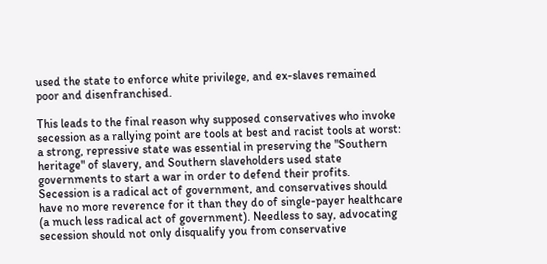used the state to enforce white privilege, and ex-slaves remained poor and disenfranchised.

This leads to the final reason why supposed conservatives who invoke secession as a rallying point are tools at best and racist tools at worst: a strong, repressive state was essential in preserving the "Southern heritage" of slavery, and Southern slaveholders used state governments to start a war in order to defend their profits. Secession is a radical act of government, and conservatives should have no more reverence for it than they do of single-payer healthcare (a much less radical act of government). Needless to say, advocating secession should not only disqualify you from conservative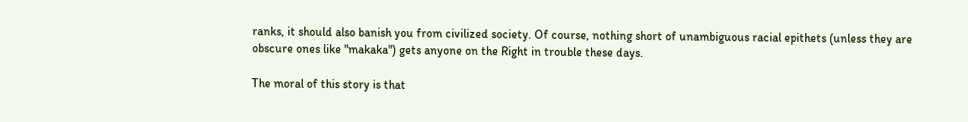ranks, it should also banish you from civilized society. Of course, nothing short of unambiguous racial epithets (unless they are obscure ones like "makaka") gets anyone on the Right in trouble these days.

The moral of this story is that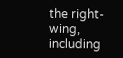the right-wing, including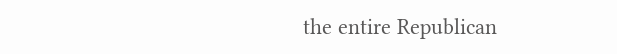the entire Republican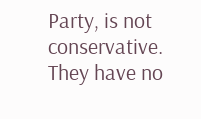Party, is not conservative. They have no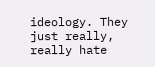ideology. They just really, really hate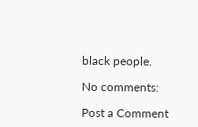black people.

No comments:

Post a Comment